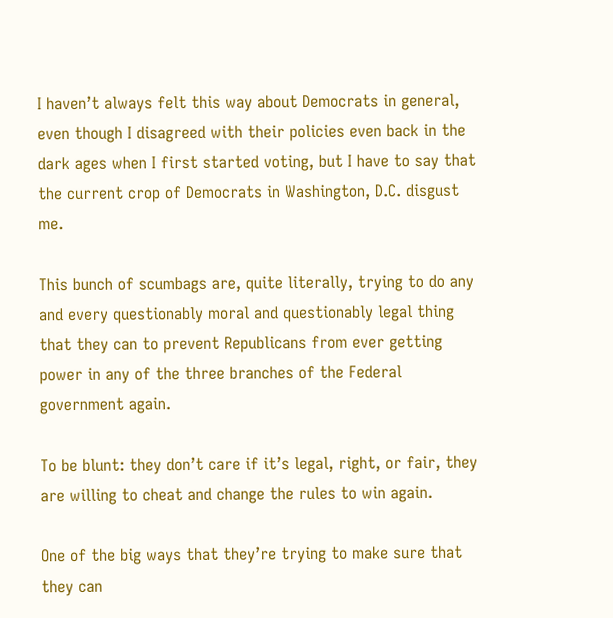I haven’t always felt this way about Democrats in general, even though I disagreed with their policies even back in the dark ages when I first started voting, but I have to say that the current crop of Democrats in Washington, D.C. disgust me.

This bunch of scumbags are, quite literally, trying to do any and every questionably moral and questionably legal thing that they can to prevent Republicans from ever getting power in any of the three branches of the Federal government again.

To be blunt: they don’t care if it’s legal, right, or fair, they are willing to cheat and change the rules to win again.

One of the big ways that they’re trying to make sure that they can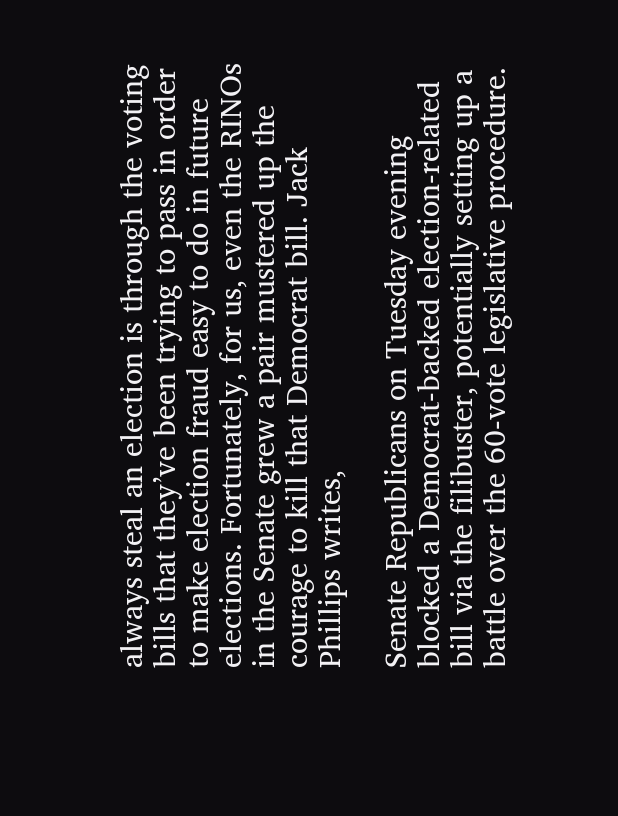always steal an election is through the voting bills that they’ve been trying to pass in order to make election fraud easy to do in future elections. Fortunately, for us, even the RINOs in the Senate grew a pair mustered up the courage to kill that Democrat bill. Jack Phillips writes,

Senate Republicans on Tuesday evening blocked a Democrat-backed election-related bill via the filibuster, potentially setting up a battle over the 60-vote legislative procedure.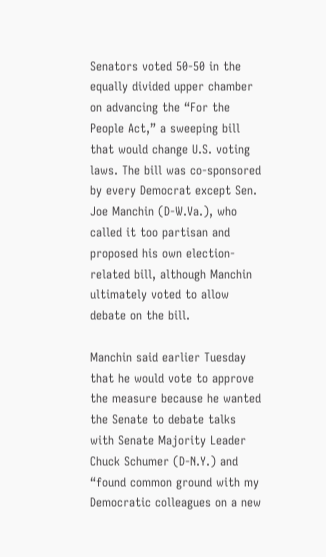Senators voted 50-50 in the equally divided upper chamber on advancing the “For the People Act,” a sweeping bill that would change U.S. voting laws. The bill was co-sponsored by every Democrat except Sen. Joe Manchin (D-W.Va.), who called it too partisan and proposed his own election-related bill, although Manchin ultimately voted to allow debate on the bill.

Manchin said earlier Tuesday that he would vote to approve the measure because he wanted the Senate to debate talks with Senate Majority Leader Chuck Schumer (D-N.Y.) and “found common ground with my Democratic colleagues on a new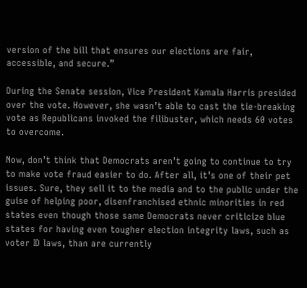version of the bill that ensures our elections are fair, accessible, and secure.”

During the Senate session, Vice President Kamala Harris presided over the vote. However, she wasn’t able to cast the tie-breaking vote as Republicans invoked the filibuster, which needs 60 votes to overcome.

Now, don’t think that Democrats aren’t going to continue to try to make vote fraud easier to do. After all, it’s one of their pet issues. Sure, they sell it to the media and to the public under the guise of helping poor, disenfranchised ethnic minorities in red states even though those same Democrats never criticize blue states for having even tougher election integrity laws, such as voter ID laws, than are currently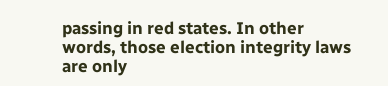passing in red states. In other words, those election integrity laws are only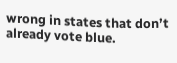wrong in states that don’t already vote blue.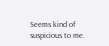Seems kind of suspicious to me.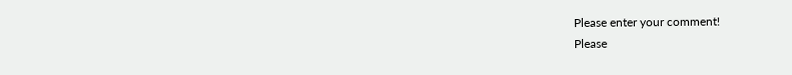Please enter your comment!
Please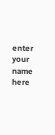enter your name here